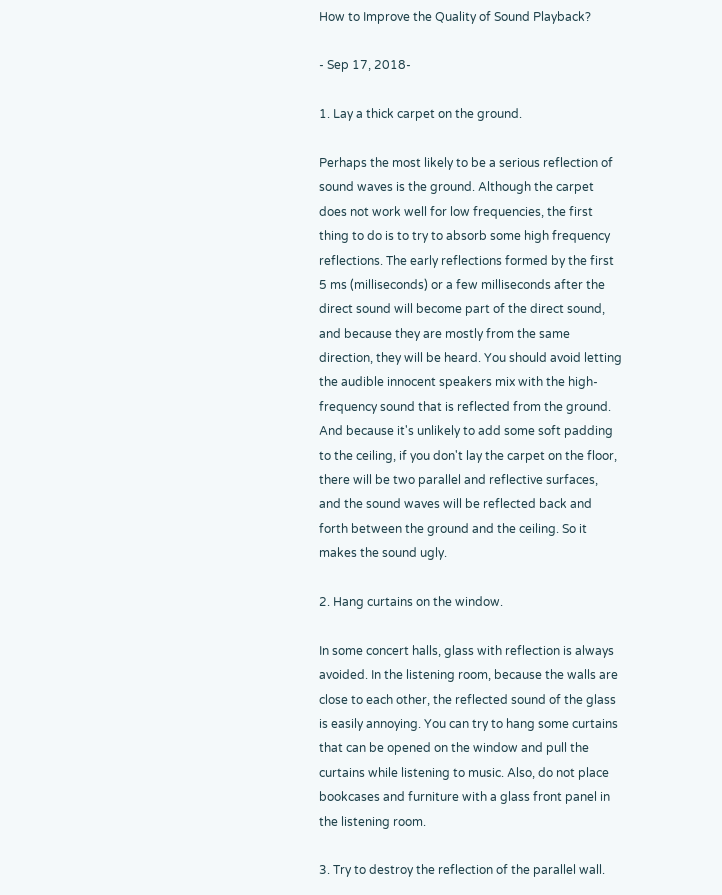How to Improve the Quality of Sound Playback?

- Sep 17, 2018-

1. Lay a thick carpet on the ground.

Perhaps the most likely to be a serious reflection of sound waves is the ground. Although the carpet does not work well for low frequencies, the first thing to do is to try to absorb some high frequency reflections. The early reflections formed by the first 5 ms (milliseconds) or a few milliseconds after the direct sound will become part of the direct sound, and because they are mostly from the same direction, they will be heard. You should avoid letting the audible innocent speakers mix with the high-frequency sound that is reflected from the ground. And because it's unlikely to add some soft padding to the ceiling, if you don't lay the carpet on the floor, there will be two parallel and reflective surfaces, and the sound waves will be reflected back and forth between the ground and the ceiling. So it makes the sound ugly.

2. Hang curtains on the window.

In some concert halls, glass with reflection is always avoided. In the listening room, because the walls are close to each other, the reflected sound of the glass is easily annoying. You can try to hang some curtains that can be opened on the window and pull the curtains while listening to music. Also, do not place bookcases and furniture with a glass front panel in the listening room.

3. Try to destroy the reflection of the parallel wall.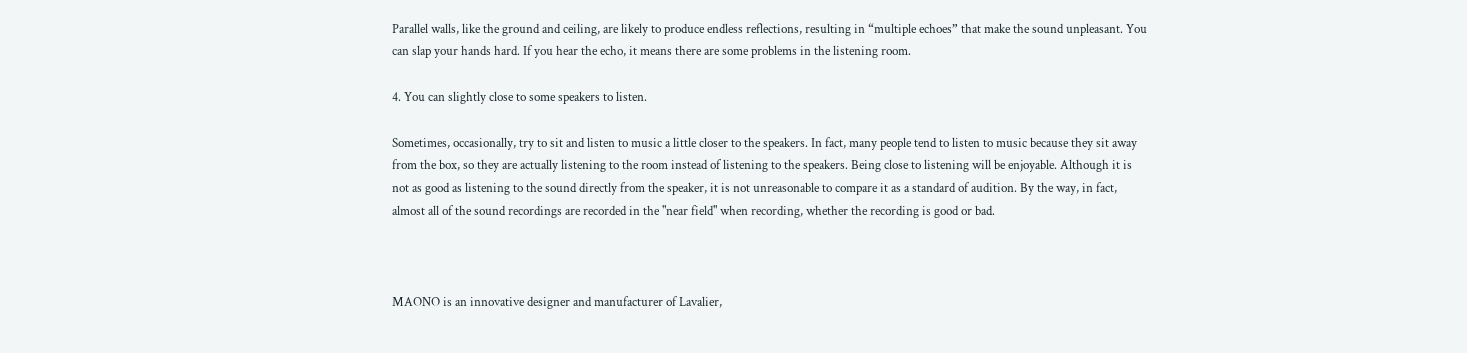Parallel walls, like the ground and ceiling, are likely to produce endless reflections, resulting in “multiple echoes” that make the sound unpleasant. You can slap your hands hard. If you hear the echo, it means there are some problems in the listening room.

4. You can slightly close to some speakers to listen.

Sometimes, occasionally, try to sit and listen to music a little closer to the speakers. In fact, many people tend to listen to music because they sit away from the box, so they are actually listening to the room instead of listening to the speakers. Being close to listening will be enjoyable. Although it is not as good as listening to the sound directly from the speaker, it is not unreasonable to compare it as a standard of audition. By the way, in fact, almost all of the sound recordings are recorded in the "near field" when recording, whether the recording is good or bad.



MAONO is an innovative designer and manufacturer of Lavalier,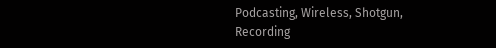Podcasting, Wireless, Shotgun, Recording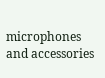microphones and accessories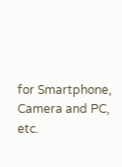for Smartphone, Camera and PC, etc.